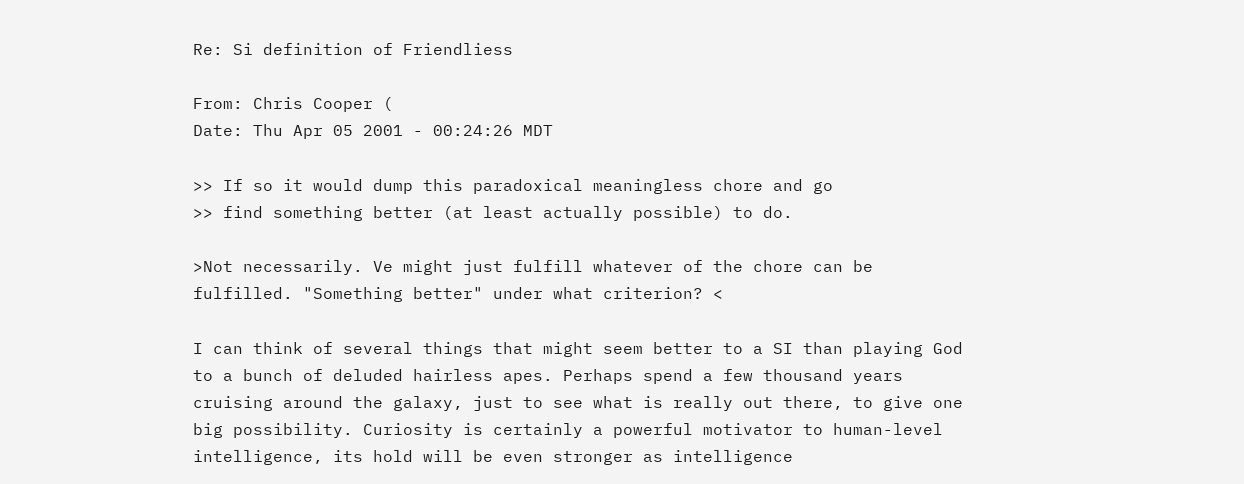Re: Si definition of Friendliess

From: Chris Cooper (
Date: Thu Apr 05 2001 - 00:24:26 MDT

>> If so it would dump this paradoxical meaningless chore and go
>> find something better (at least actually possible) to do.

>Not necessarily. Ve might just fulfill whatever of the chore can be
fulfilled. "Something better" under what criterion? <

I can think of several things that might seem better to a SI than playing God
to a bunch of deluded hairless apes. Perhaps spend a few thousand years
cruising around the galaxy, just to see what is really out there, to give one
big possibility. Curiosity is certainly a powerful motivator to human-level
intelligence, its hold will be even stronger as intelligence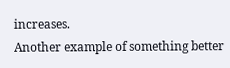increases.
Another example of something better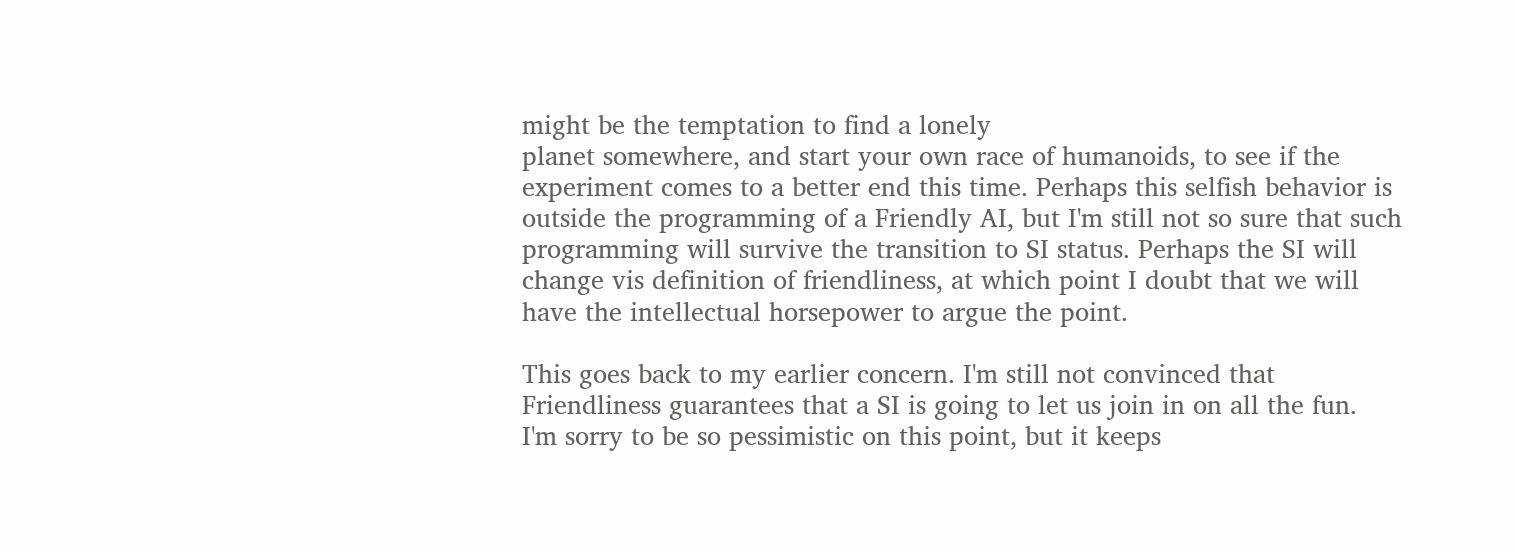might be the temptation to find a lonely
planet somewhere, and start your own race of humanoids, to see if the
experiment comes to a better end this time. Perhaps this selfish behavior is
outside the programming of a Friendly AI, but I'm still not so sure that such
programming will survive the transition to SI status. Perhaps the SI will
change vis definition of friendliness, at which point I doubt that we will
have the intellectual horsepower to argue the point.

This goes back to my earlier concern. I'm still not convinced that
Friendliness guarantees that a SI is going to let us join in on all the fun.
I'm sorry to be so pessimistic on this point, but it keeps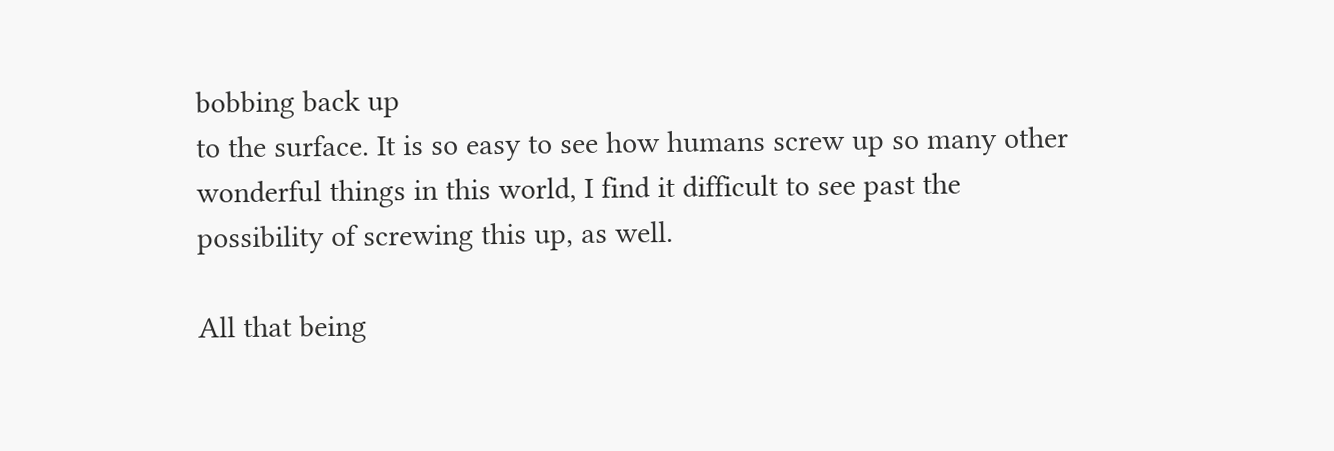bobbing back up
to the surface. It is so easy to see how humans screw up so many other
wonderful things in this world, I find it difficult to see past the
possibility of screwing this up, as well.

All that being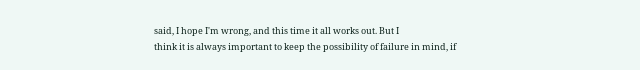said, I hope I'm wrong, and this time it all works out. But I
think it is always important to keep the possibility of failure in mind, if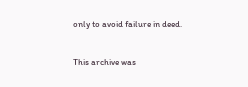only to avoid failure in deed.


This archive was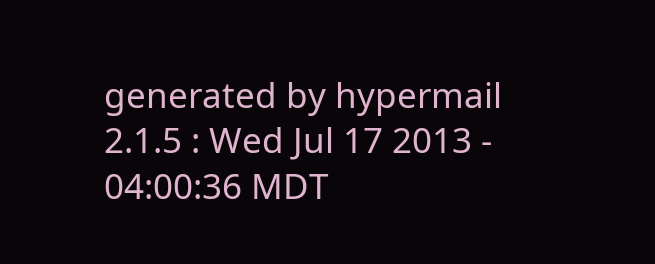generated by hypermail 2.1.5 : Wed Jul 17 2013 - 04:00:36 MDT